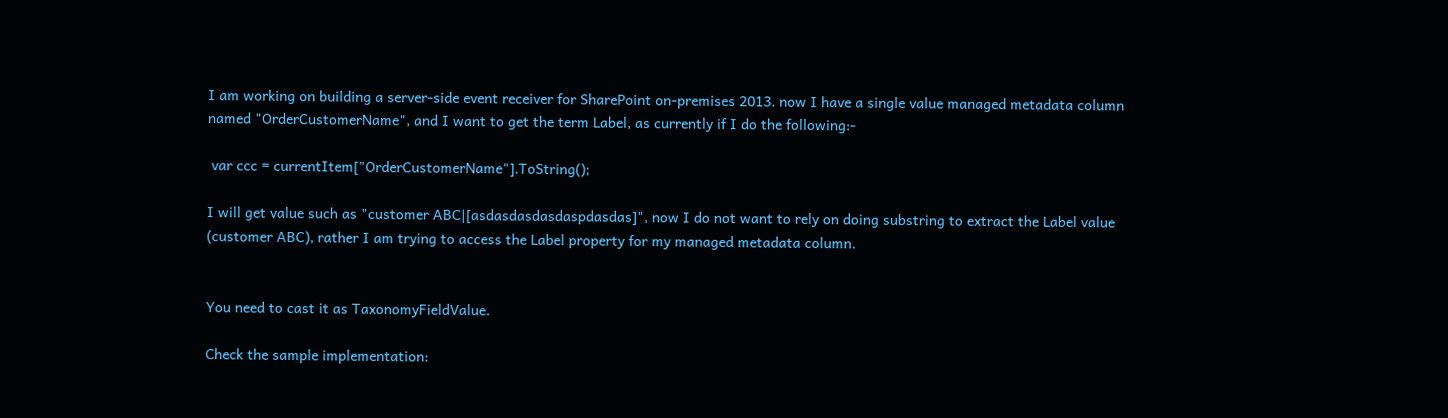I am working on building a server-side event receiver for SharePoint on-premises 2013. now I have a single value managed metadata column named "OrderCustomerName", and I want to get the term Label, as currently if I do the following:-

 var ccc = currentItem["OrderCustomerName"].ToString();

I will get value such as "customer ABC|[asdasdasdasdaspdasdas]", now I do not want to rely on doing substring to extract the Label value (customer ABC), rather I am trying to access the Label property for my managed metadata column.


You need to cast it as TaxonomyFieldValue.

Check the sample implementation: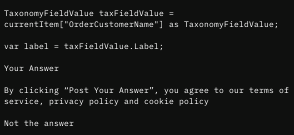TaxonomyFieldValue taxFieldValue = currentItem["OrderCustomerName"] as TaxonomyFieldValue;

var label = taxFieldValue.Label;

Your Answer

By clicking “Post Your Answer”, you agree to our terms of service, privacy policy and cookie policy

Not the answer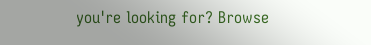you're looking for? Browse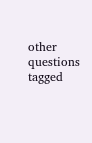other questions tagged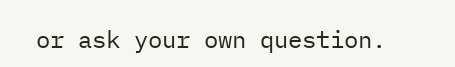or ask your own question.